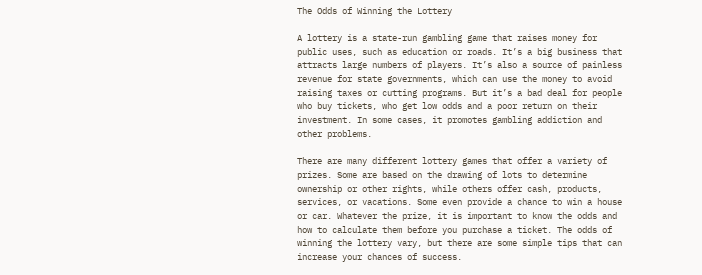The Odds of Winning the Lottery

A lottery is a state-run gambling game that raises money for public uses, such as education or roads. It’s a big business that attracts large numbers of players. It’s also a source of painless revenue for state governments, which can use the money to avoid raising taxes or cutting programs. But it’s a bad deal for people who buy tickets, who get low odds and a poor return on their investment. In some cases, it promotes gambling addiction and other problems.

There are many different lottery games that offer a variety of prizes. Some are based on the drawing of lots to determine ownership or other rights, while others offer cash, products, services, or vacations. Some even provide a chance to win a house or car. Whatever the prize, it is important to know the odds and how to calculate them before you purchase a ticket. The odds of winning the lottery vary, but there are some simple tips that can increase your chances of success.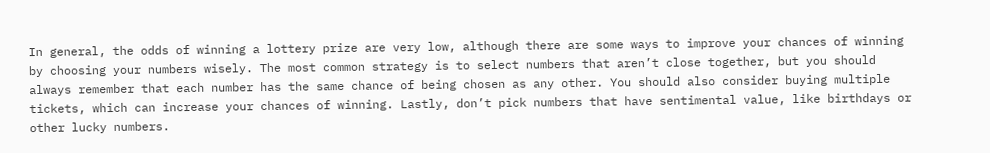In general, the odds of winning a lottery prize are very low, although there are some ways to improve your chances of winning by choosing your numbers wisely. The most common strategy is to select numbers that aren’t close together, but you should always remember that each number has the same chance of being chosen as any other. You should also consider buying multiple tickets, which can increase your chances of winning. Lastly, don’t pick numbers that have sentimental value, like birthdays or other lucky numbers.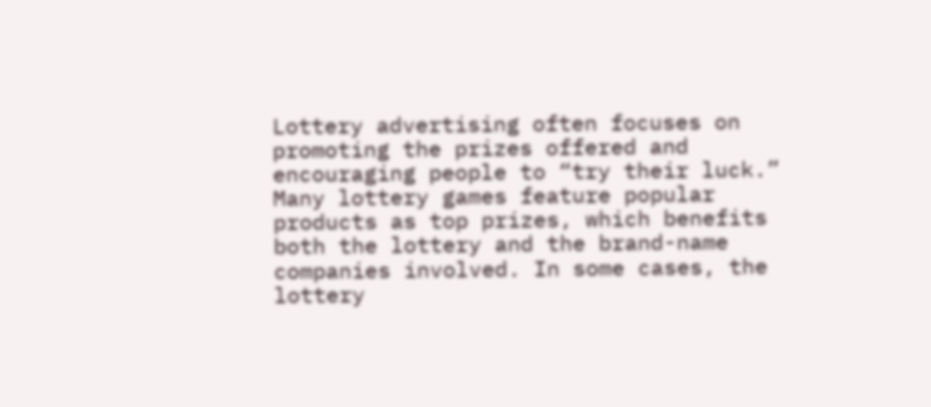Lottery advertising often focuses on promoting the prizes offered and encouraging people to “try their luck.” Many lottery games feature popular products as top prizes, which benefits both the lottery and the brand-name companies involved. In some cases, the lottery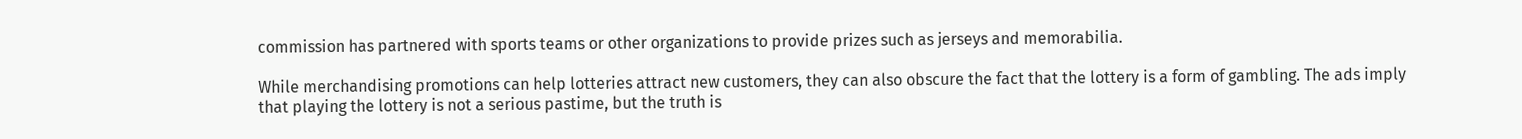commission has partnered with sports teams or other organizations to provide prizes such as jerseys and memorabilia.

While merchandising promotions can help lotteries attract new customers, they can also obscure the fact that the lottery is a form of gambling. The ads imply that playing the lottery is not a serious pastime, but the truth is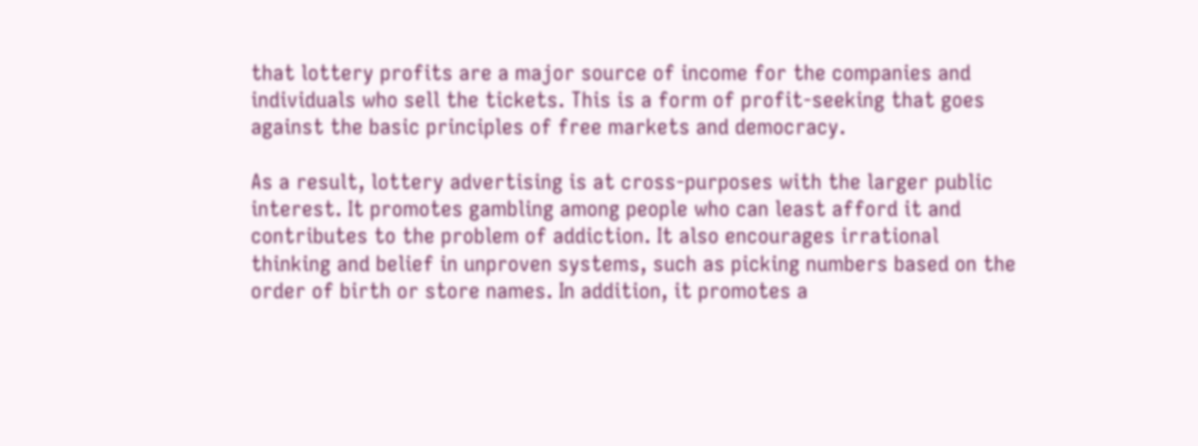that lottery profits are a major source of income for the companies and individuals who sell the tickets. This is a form of profit-seeking that goes against the basic principles of free markets and democracy.

As a result, lottery advertising is at cross-purposes with the larger public interest. It promotes gambling among people who can least afford it and contributes to the problem of addiction. It also encourages irrational thinking and belief in unproven systems, such as picking numbers based on the order of birth or store names. In addition, it promotes a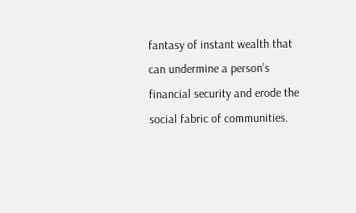fantasy of instant wealth that can undermine a person’s financial security and erode the social fabric of communities.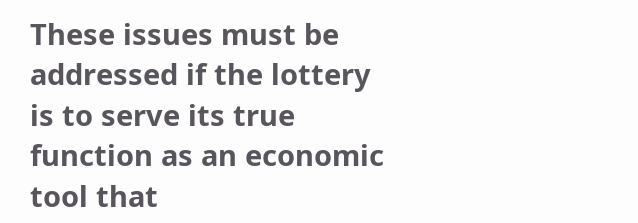These issues must be addressed if the lottery is to serve its true function as an economic tool that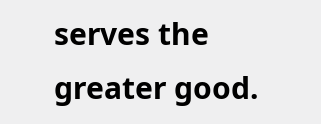serves the greater good.